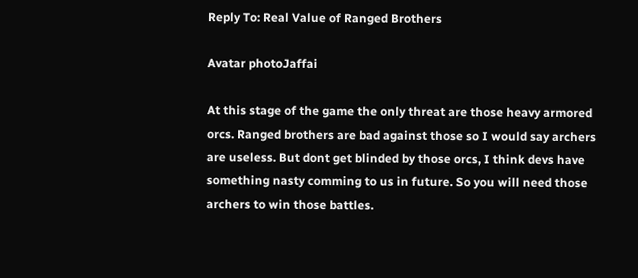Reply To: Real Value of Ranged Brothers

Avatar photoJaffai

At this stage of the game the only threat are those heavy armored orcs. Ranged brothers are bad against those so I would say archers are useless. But dont get blinded by those orcs, I think devs have something nasty comming to us in future. So you will need those archers to win those battles.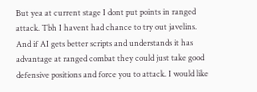But yea at current stage I dont put points in ranged attack. Tbh I havent had chance to try out javelins. And if AI gets better scripts and understands it has advantage at ranged combat they could just take good defensive positions and force you to attack. I would like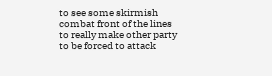to see some skirmish combat front of the lines to really make other party to be forced to attack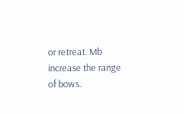or retreat. Mb increase the range of bows.